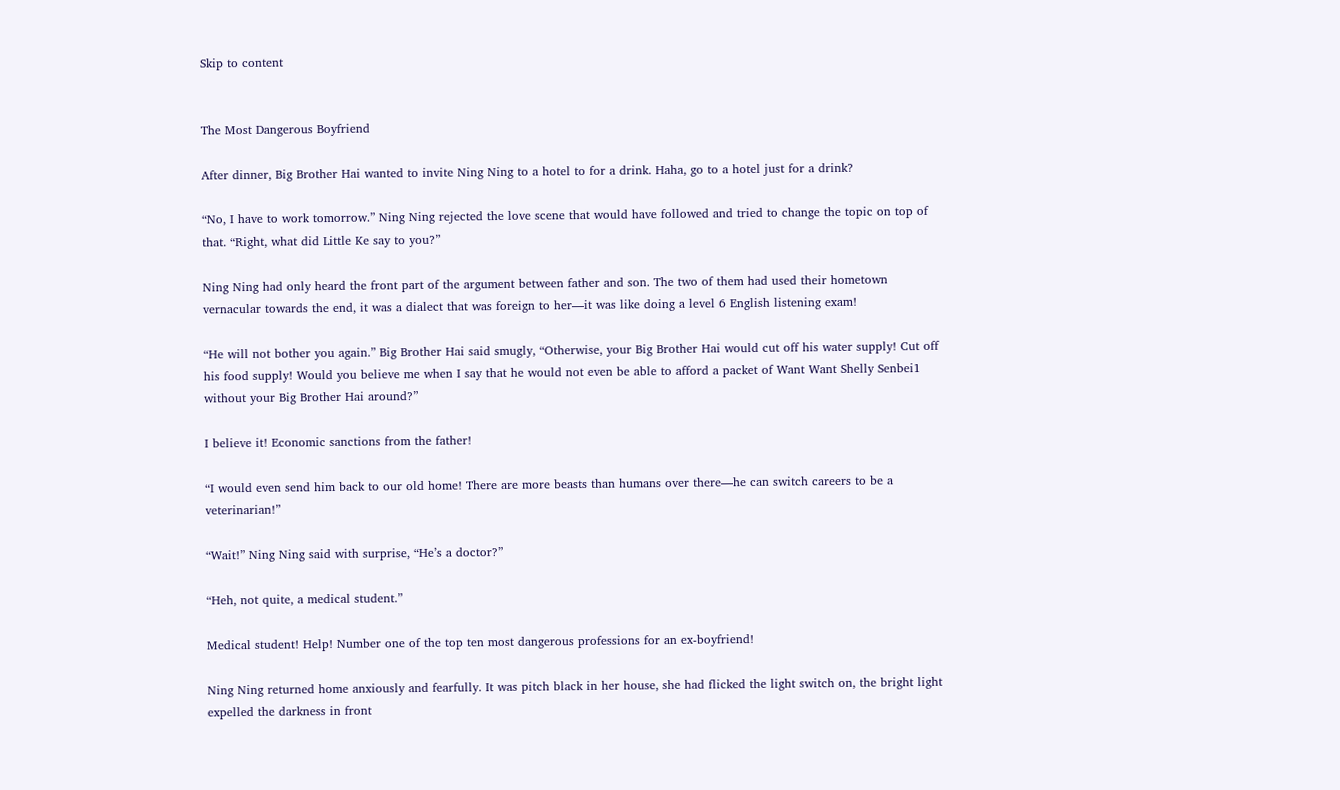Skip to content


The Most Dangerous Boyfriend

After dinner, Big Brother Hai wanted to invite Ning Ning to a hotel to for a drink. Haha, go to a hotel just for a drink?

“No, I have to work tomorrow.” Ning Ning rejected the love scene that would have followed and tried to change the topic on top of that. “Right, what did Little Ke say to you?”

Ning Ning had only heard the front part of the argument between father and son. The two of them had used their hometown vernacular towards the end, it was a dialect that was foreign to her—it was like doing a level 6 English listening exam!

“He will not bother you again.” Big Brother Hai said smugly, “Otherwise, your Big Brother Hai would cut off his water supply! Cut off his food supply! Would you believe me when I say that he would not even be able to afford a packet of Want Want Shelly Senbei1 without your Big Brother Hai around?”

I believe it! Economic sanctions from the father!

“I would even send him back to our old home! There are more beasts than humans over there—he can switch careers to be a veterinarian!”

“Wait!” Ning Ning said with surprise, “He’s a doctor?”

“Heh, not quite, a medical student.”

Medical student! Help! Number one of the top ten most dangerous professions for an ex-boyfriend!

Ning Ning returned home anxiously and fearfully. It was pitch black in her house, she had flicked the light switch on, the bright light expelled the darkness in front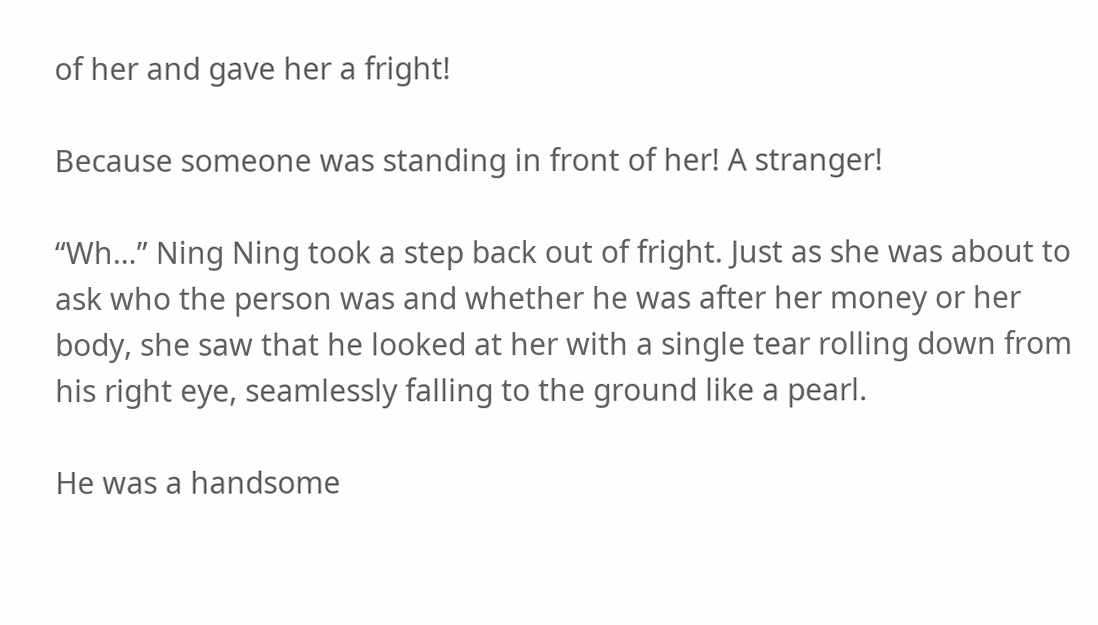of her and gave her a fright!

Because someone was standing in front of her! A stranger!

“Wh…” Ning Ning took a step back out of fright. Just as she was about to ask who the person was and whether he was after her money or her body, she saw that he looked at her with a single tear rolling down from his right eye, seamlessly falling to the ground like a pearl.

He was a handsome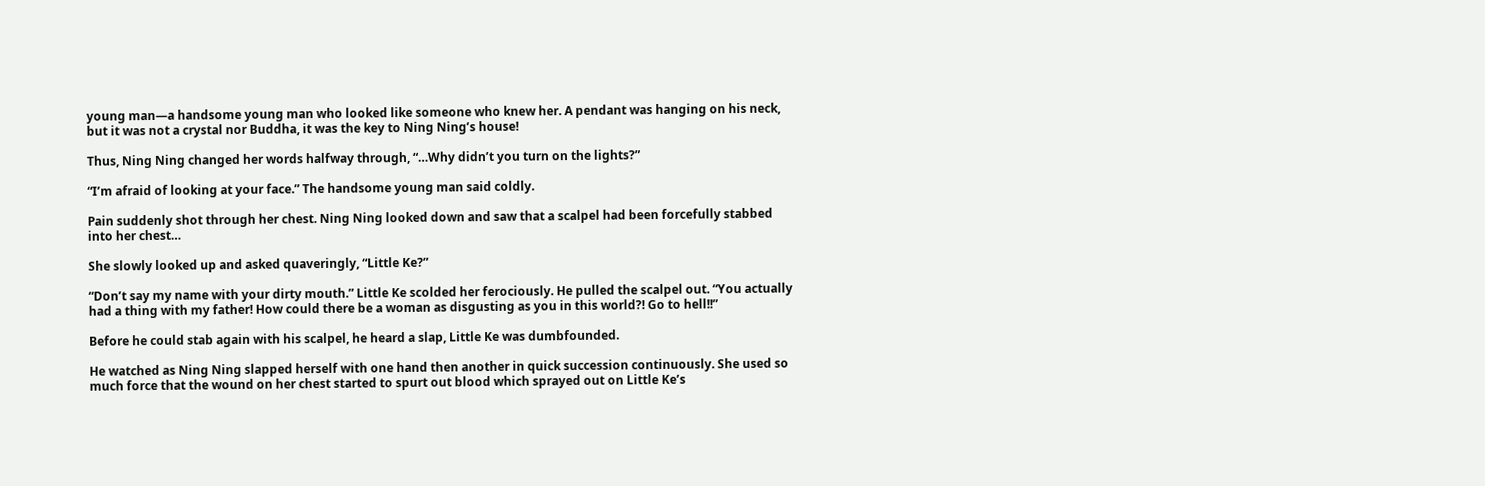young man—a handsome young man who looked like someone who knew her. A pendant was hanging on his neck, but it was not a crystal nor Buddha, it was the key to Ning Ning’s house!

Thus, Ning Ning changed her words halfway through, “…Why didn’t you turn on the lights?”

“I’m afraid of looking at your face.” The handsome young man said coldly.

Pain suddenly shot through her chest. Ning Ning looked down and saw that a scalpel had been forcefully stabbed into her chest…

She slowly looked up and asked quaveringly, “Little Ke?”

“Don’t say my name with your dirty mouth.” Little Ke scolded her ferociously. He pulled the scalpel out. “You actually had a thing with my father! How could there be a woman as disgusting as you in this world?! Go to hell!!”

Before he could stab again with his scalpel, he heard a slap, Little Ke was dumbfounded.

He watched as Ning Ning slapped herself with one hand then another in quick succession continuously. She used so much force that the wound on her chest started to spurt out blood which sprayed out on Little Ke’s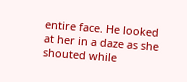entire face. He looked at her in a daze as she shouted while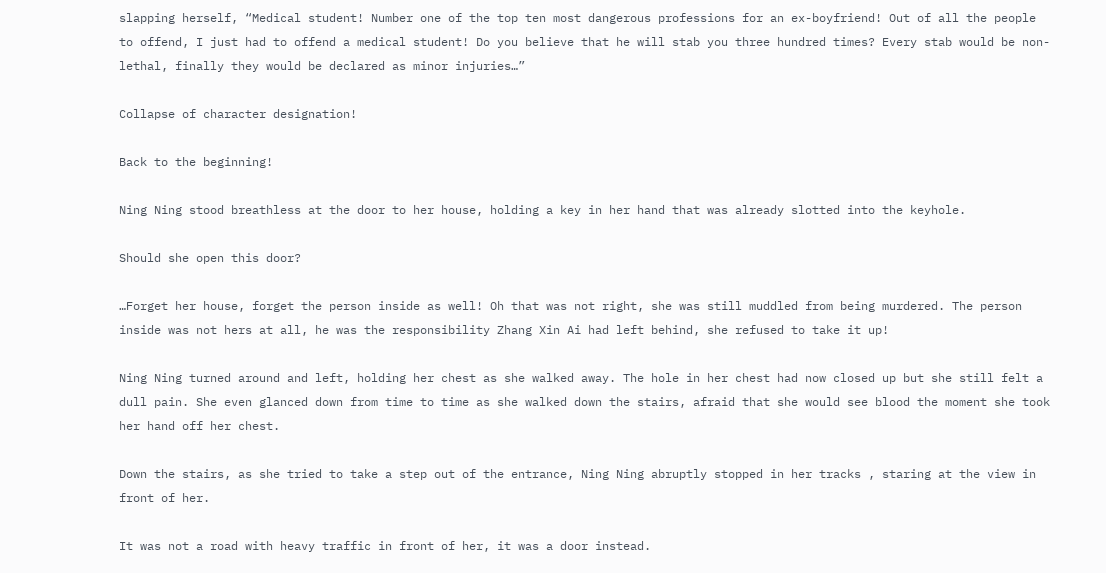slapping herself, “Medical student! Number one of the top ten most dangerous professions for an ex-boyfriend! Out of all the people to offend, I just had to offend a medical student! Do you believe that he will stab you three hundred times? Every stab would be non-lethal, finally they would be declared as minor injuries…”

Collapse of character designation!

Back to the beginning!

Ning Ning stood breathless at the door to her house, holding a key in her hand that was already slotted into the keyhole.

Should she open this door?

…Forget her house, forget the person inside as well! Oh that was not right, she was still muddled from being murdered. The person inside was not hers at all, he was the responsibility Zhang Xin Ai had left behind, she refused to take it up!

Ning Ning turned around and left, holding her chest as she walked away. The hole in her chest had now closed up but she still felt a dull pain. She even glanced down from time to time as she walked down the stairs, afraid that she would see blood the moment she took her hand off her chest.

Down the stairs, as she tried to take a step out of the entrance, Ning Ning abruptly stopped in her tracks , staring at the view in front of her.

It was not a road with heavy traffic in front of her, it was a door instead.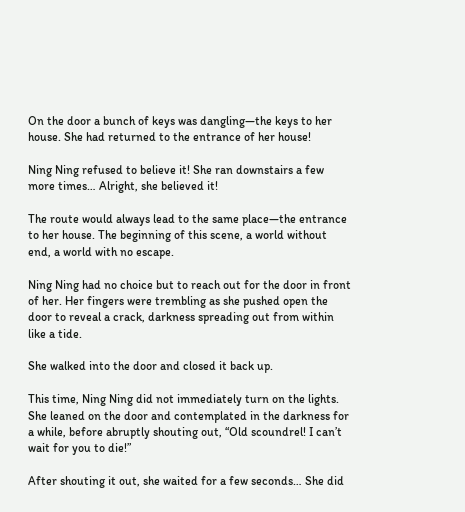On the door a bunch of keys was dangling—the keys to her house. She had returned to the entrance of her house!

Ning Ning refused to believe it! She ran downstairs a few more times… Alright, she believed it!

The route would always lead to the same place—the entrance to her house. The beginning of this scene, a world without end, a world with no escape.

Ning Ning had no choice but to reach out for the door in front of her. Her fingers were trembling as she pushed open the door to reveal a crack, darkness spreading out from within like a tide.

She walked into the door and closed it back up.

This time, Ning Ning did not immediately turn on the lights. She leaned on the door and contemplated in the darkness for a while, before abruptly shouting out, “Old scoundrel! I can’t wait for you to die!”

After shouting it out, she waited for a few seconds… She did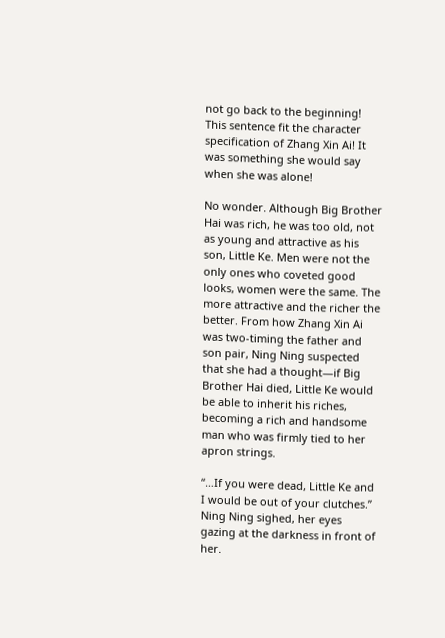not go back to the beginning! This sentence fit the character specification of Zhang Xin Ai! It was something she would say when she was alone!

No wonder. Although Big Brother Hai was rich, he was too old, not as young and attractive as his son, Little Ke. Men were not the only ones who coveted good looks, women were the same. The more attractive and the richer the better. From how Zhang Xin Ai was two-timing the father and son pair, Ning Ning suspected that she had a thought—if Big Brother Hai died, Little Ke would be able to inherit his riches, becoming a rich and handsome man who was firmly tied to her apron strings.

“…If you were dead, Little Ke and I would be out of your clutches.” Ning Ning sighed, her eyes gazing at the darkness in front of her.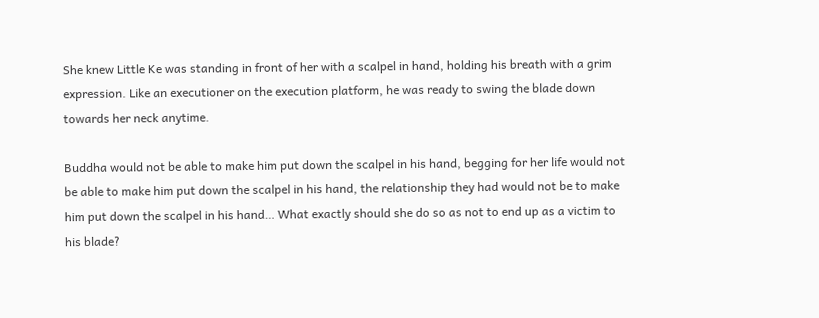She knew Little Ke was standing in front of her with a scalpel in hand, holding his breath with a grim expression. Like an executioner on the execution platform, he was ready to swing the blade down towards her neck anytime.

Buddha would not be able to make him put down the scalpel in his hand, begging for her life would not be able to make him put down the scalpel in his hand, the relationship they had would not be to make him put down the scalpel in his hand… What exactly should she do so as not to end up as a victim to his blade?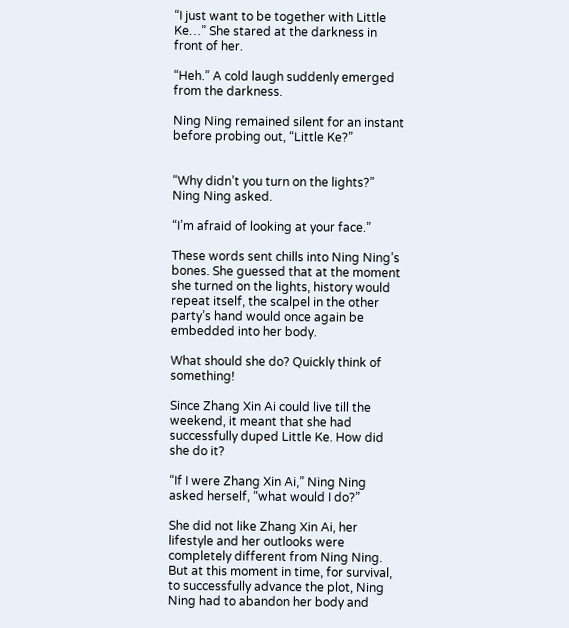“I just want to be together with Little Ke…” She stared at the darkness in front of her.

“Heh.” A cold laugh suddenly emerged from the darkness.

Ning Ning remained silent for an instant before probing out, “Little Ke?”


“Why didn’t you turn on the lights?” Ning Ning asked.

“I’m afraid of looking at your face.”

These words sent chills into Ning Ning’s bones. She guessed that at the moment she turned on the lights, history would repeat itself, the scalpel in the other party’s hand would once again be embedded into her body.

What should she do? Quickly think of something!

Since Zhang Xin Ai could live till the weekend, it meant that she had successfully duped Little Ke. How did she do it?

“If I were Zhang Xin Ai,” Ning Ning asked herself, “what would I do?”

She did not like Zhang Xin Ai, her lifestyle and her outlooks were completely different from Ning Ning. But at this moment in time, for survival, to successfully advance the plot, Ning Ning had to abandon her body and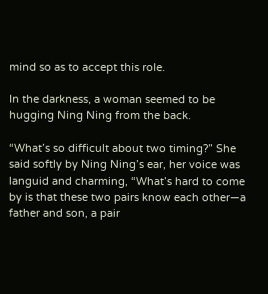mind so as to accept this role.

In the darkness, a woman seemed to be hugging Ning Ning from the back.

“What’s so difficult about two timing?” She said softly by Ning Ning’s ear, her voice was languid and charming, “What’s hard to come by is that these two pairs know each other—a father and son, a pair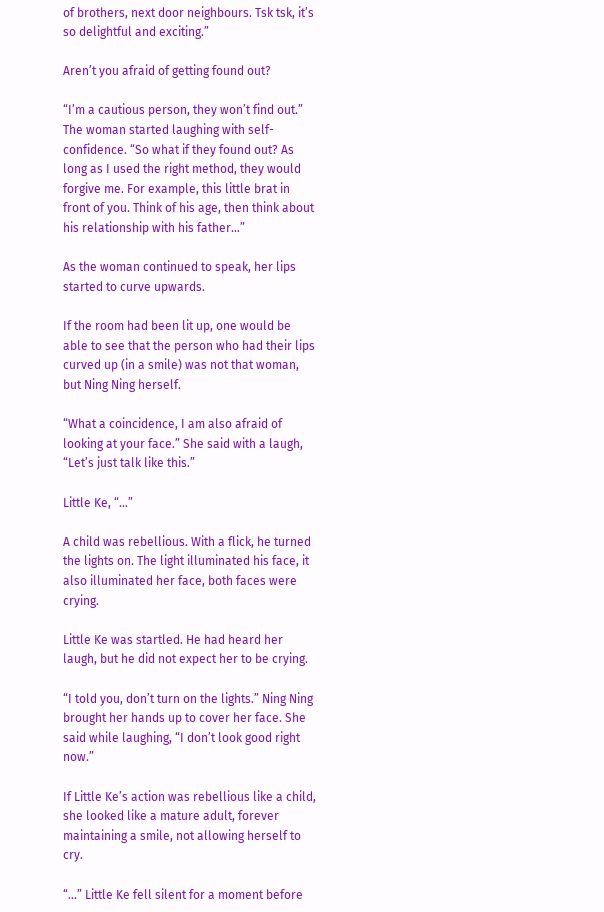of brothers, next door neighbours. Tsk tsk, it’s so delightful and exciting.”

Aren’t you afraid of getting found out?

“I’m a cautious person, they won’t find out.” The woman started laughing with self-confidence. “So what if they found out? As long as I used the right method, they would forgive me. For example, this little brat in front of you. Think of his age, then think about his relationship with his father…”

As the woman continued to speak, her lips started to curve upwards.

If the room had been lit up, one would be able to see that the person who had their lips curved up (in a smile) was not that woman, but Ning Ning herself.

“What a coincidence, I am also afraid of looking at your face.” She said with a laugh, “Let’s just talk like this.”

Little Ke, “…”

A child was rebellious. With a flick, he turned the lights on. The light illuminated his face, it also illuminated her face, both faces were crying.

Little Ke was startled. He had heard her laugh, but he did not expect her to be crying.

“I told you, don’t turn on the lights.” Ning Ning brought her hands up to cover her face. She said while laughing, “I don’t look good right now.”

If Little Ke’s action was rebellious like a child, she looked like a mature adult, forever maintaining a smile, not allowing herself to cry.

“…” Little Ke fell silent for a moment before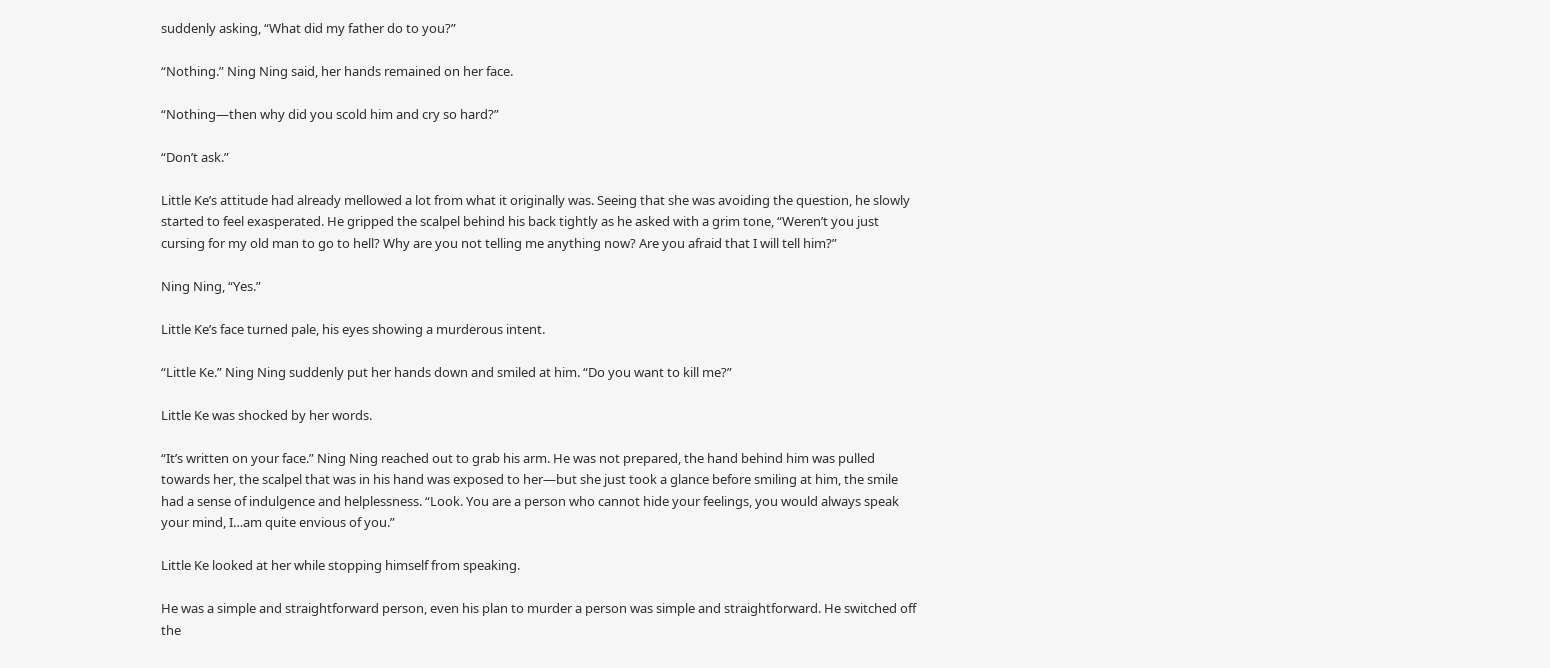suddenly asking, “What did my father do to you?”

“Nothing.” Ning Ning said, her hands remained on her face.

“Nothing—then why did you scold him and cry so hard?”

“Don’t ask.”

Little Ke’s attitude had already mellowed a lot from what it originally was. Seeing that she was avoiding the question, he slowly started to feel exasperated. He gripped the scalpel behind his back tightly as he asked with a grim tone, “Weren’t you just cursing for my old man to go to hell? Why are you not telling me anything now? Are you afraid that I will tell him?”

Ning Ning, “Yes.”

Little Ke’s face turned pale, his eyes showing a murderous intent.

“Little Ke.” Ning Ning suddenly put her hands down and smiled at him. “Do you want to kill me?”

Little Ke was shocked by her words.

“It’s written on your face.” Ning Ning reached out to grab his arm. He was not prepared, the hand behind him was pulled towards her, the scalpel that was in his hand was exposed to her—but she just took a glance before smiling at him, the smile had a sense of indulgence and helplessness. “Look. You are a person who cannot hide your feelings, you would always speak your mind, I…am quite envious of you.”

Little Ke looked at her while stopping himself from speaking.

He was a simple and straightforward person, even his plan to murder a person was simple and straightforward. He switched off the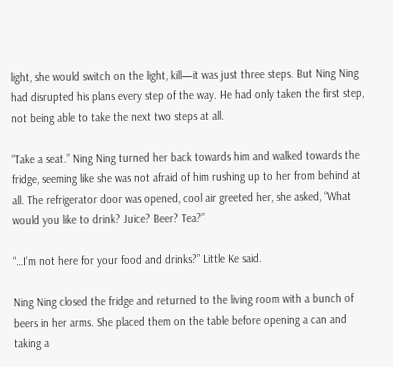light, she would switch on the light, kill—it was just three steps. But Ning Ning had disrupted his plans every step of the way. He had only taken the first step, not being able to take the next two steps at all.

“Take a seat.” Ning Ning turned her back towards him and walked towards the fridge, seeming like she was not afraid of him rushing up to her from behind at all. The refrigerator door was opened, cool air greeted her, she asked, “What would you like to drink? Juice? Beer? Tea?”

“…I’m not here for your food and drinks?” Little Ke said.

Ning Ning closed the fridge and returned to the living room with a bunch of beers in her arms. She placed them on the table before opening a can and taking a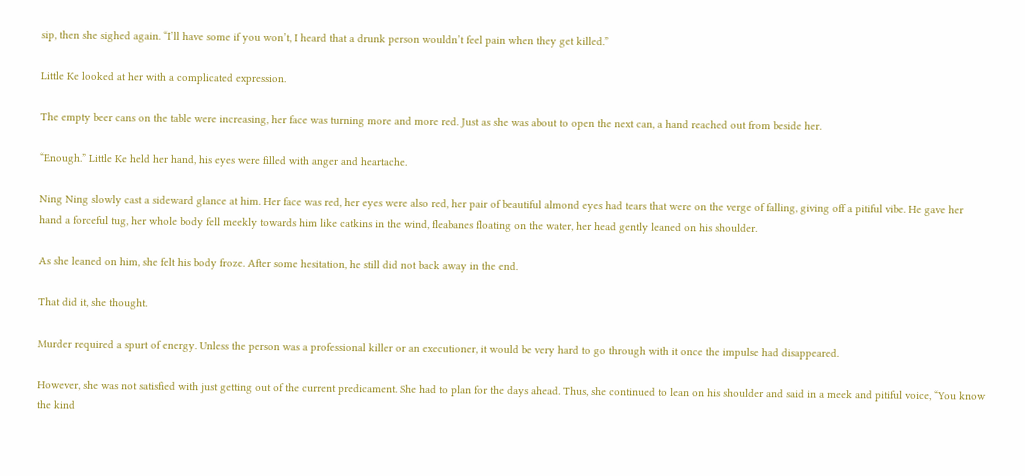sip, then she sighed again. “I’ll have some if you won’t, I heard that a drunk person wouldn’t feel pain when they get killed.”

Little Ke looked at her with a complicated expression.

The empty beer cans on the table were increasing, her face was turning more and more red. Just as she was about to open the next can, a hand reached out from beside her.

“Enough.” Little Ke held her hand, his eyes were filled with anger and heartache.

Ning Ning slowly cast a sideward glance at him. Her face was red, her eyes were also red, her pair of beautiful almond eyes had tears that were on the verge of falling, giving off a pitiful vibe. He gave her hand a forceful tug, her whole body fell meekly towards him like catkins in the wind, fleabanes floating on the water, her head gently leaned on his shoulder.

As she leaned on him, she felt his body froze. After some hesitation, he still did not back away in the end.

That did it, she thought.

Murder required a spurt of energy. Unless the person was a professional killer or an executioner, it would be very hard to go through with it once the impulse had disappeared.

However, she was not satisfied with just getting out of the current predicament. She had to plan for the days ahead. Thus, she continued to lean on his shoulder and said in a meek and pitiful voice, “You know the kind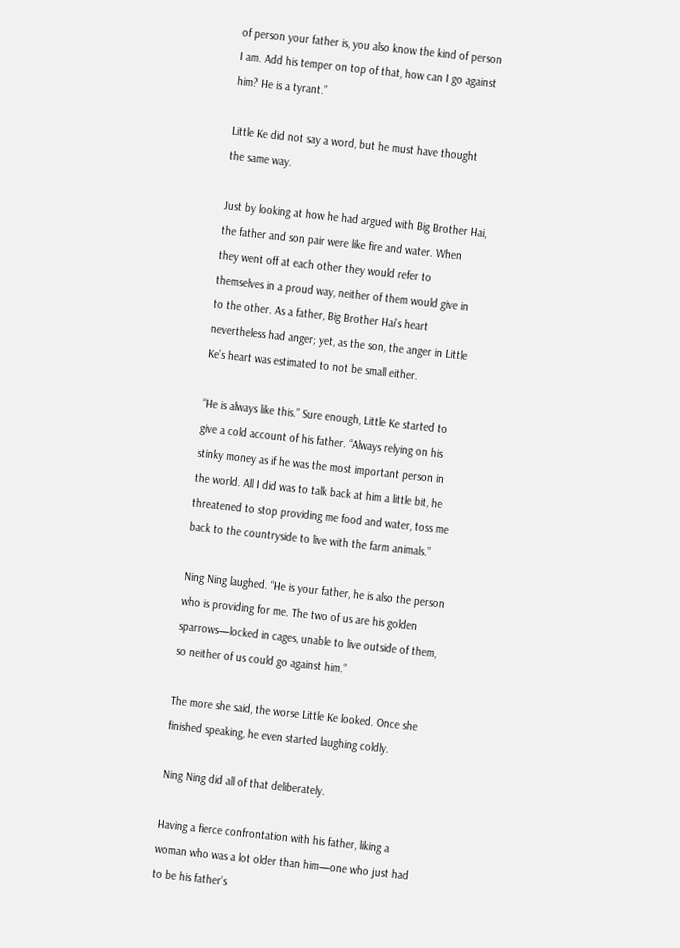of person your father is, you also know the kind of person I am. Add his temper on top of that, how can I go against him? He is a tyrant.”

Little Ke did not say a word, but he must have thought the same way.

Just by looking at how he had argued with Big Brother Hai, the father and son pair were like fire and water. When they went off at each other they would refer to themselves in a proud way, neither of them would give in to the other. As a father, Big Brother Hai’s heart nevertheless had anger; yet, as the son, the anger in Little Ke’s heart was estimated to not be small either.

“He is always like this.” Sure enough, Little Ke started to give a cold account of his father. “Always relying on his stinky money as if he was the most important person in the world. All I did was to talk back at him a little bit, he threatened to stop providing me food and water, toss me back to the countryside to live with the farm animals.”

Ning Ning laughed. “He is your father, he is also the person who is providing for me. The two of us are his golden sparrows—locked in cages, unable to live outside of them, so neither of us could go against him.”

The more she said, the worse Little Ke looked. Once she finished speaking, he even started laughing coldly.

Ning Ning did all of that deliberately.

Having a fierce confrontation with his father, liking a woman who was a lot older than him—one who just had to be his father’s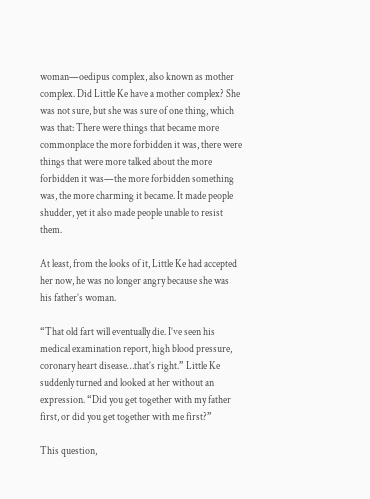woman—oedipus complex, also known as mother complex. Did Little Ke have a mother complex? She was not sure, but she was sure of one thing, which was that: There were things that became more commonplace the more forbidden it was, there were things that were more talked about the more forbidden it was—the more forbidden something was, the more charming it became. It made people shudder, yet it also made people unable to resist them.

At least, from the looks of it, Little Ke had accepted her now, he was no longer angry because she was his father’s woman.

“That old fart will eventually die. I’ve seen his medical examination report, high blood pressure, coronary heart disease…that’s right.” Little Ke suddenly turned and looked at her without an expression. “Did you get together with my father first, or did you get together with me first?”

This question,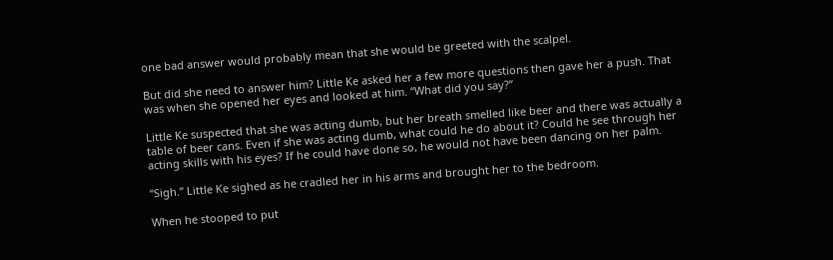one bad answer would probably mean that she would be greeted with the scalpel.

But did she need to answer him? Little Ke asked her a few more questions then gave her a push. That was when she opened her eyes and looked at him. “What did you say?”

Little Ke suspected that she was acting dumb, but her breath smelled like beer and there was actually a table of beer cans. Even if she was acting dumb, what could he do about it? Could he see through her acting skills with his eyes? If he could have done so, he would not have been dancing on her palm.

“Sigh.” Little Ke sighed as he cradled her in his arms and brought her to the bedroom.

When he stooped to put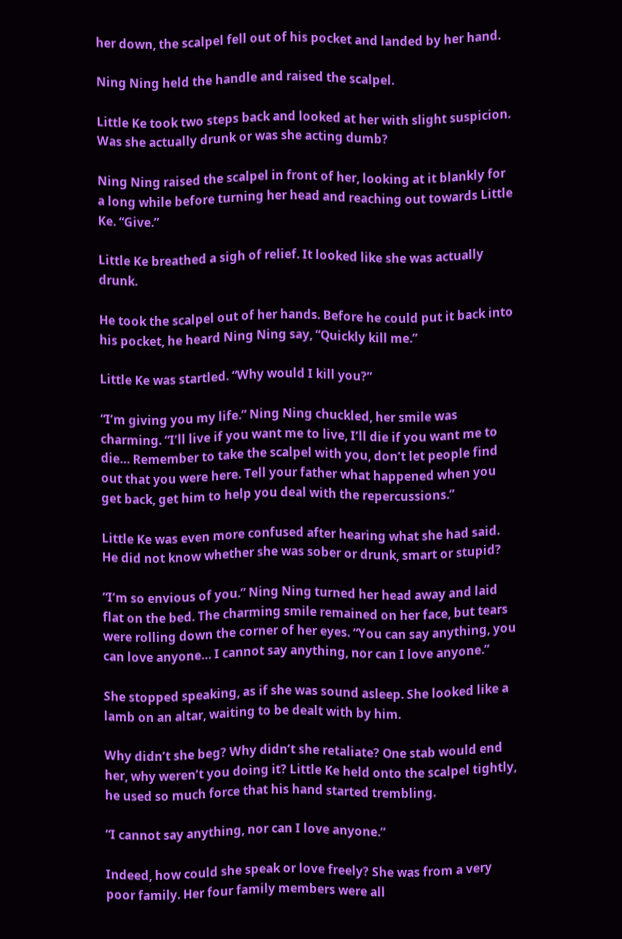her down, the scalpel fell out of his pocket and landed by her hand.

Ning Ning held the handle and raised the scalpel.

Little Ke took two steps back and looked at her with slight suspicion. Was she actually drunk or was she acting dumb?

Ning Ning raised the scalpel in front of her, looking at it blankly for a long while before turning her head and reaching out towards Little Ke. “Give.”

Little Ke breathed a sigh of relief. It looked like she was actually drunk.

He took the scalpel out of her hands. Before he could put it back into his pocket, he heard Ning Ning say, “Quickly kill me.”

Little Ke was startled. “Why would I kill you?”

“I’m giving you my life.” Ning Ning chuckled, her smile was charming. “I’ll live if you want me to live, I’ll die if you want me to die… Remember to take the scalpel with you, don’t let people find out that you were here. Tell your father what happened when you get back, get him to help you deal with the repercussions.”

Little Ke was even more confused after hearing what she had said. He did not know whether she was sober or drunk, smart or stupid?

“I’m so envious of you.” Ning Ning turned her head away and laid flat on the bed. The charming smile remained on her face, but tears were rolling down the corner of her eyes. “You can say anything, you can love anyone… I cannot say anything, nor can I love anyone.”

She stopped speaking, as if she was sound asleep. She looked like a lamb on an altar, waiting to be dealt with by him.

Why didn’t she beg? Why didn’t she retaliate? One stab would end her, why weren’t you doing it? Little Ke held onto the scalpel tightly, he used so much force that his hand started trembling.

“I cannot say anything, nor can I love anyone.”

Indeed, how could she speak or love freely? She was from a very poor family. Her four family members were all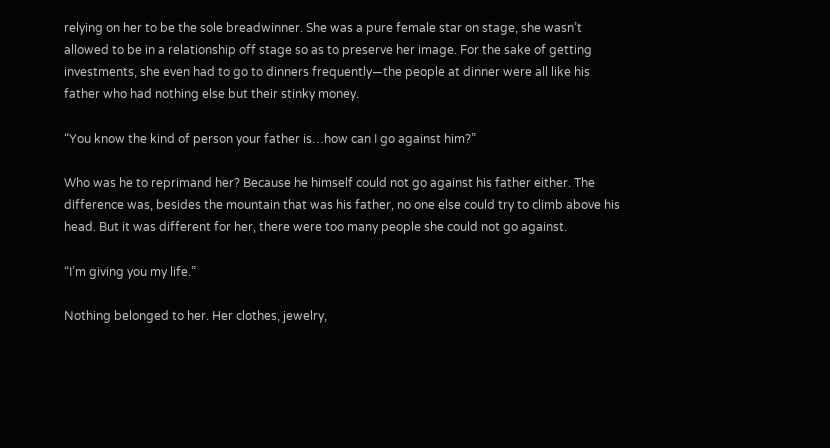relying on her to be the sole breadwinner. She was a pure female star on stage, she wasn’t allowed to be in a relationship off stage so as to preserve her image. For the sake of getting investments, she even had to go to dinners frequently—the people at dinner were all like his father who had nothing else but their stinky money.

“You know the kind of person your father is…how can I go against him?”

Who was he to reprimand her? Because he himself could not go against his father either. The difference was, besides the mountain that was his father, no one else could try to climb above his head. But it was different for her, there were too many people she could not go against.

“I’m giving you my life.”

Nothing belonged to her. Her clothes, jewelry,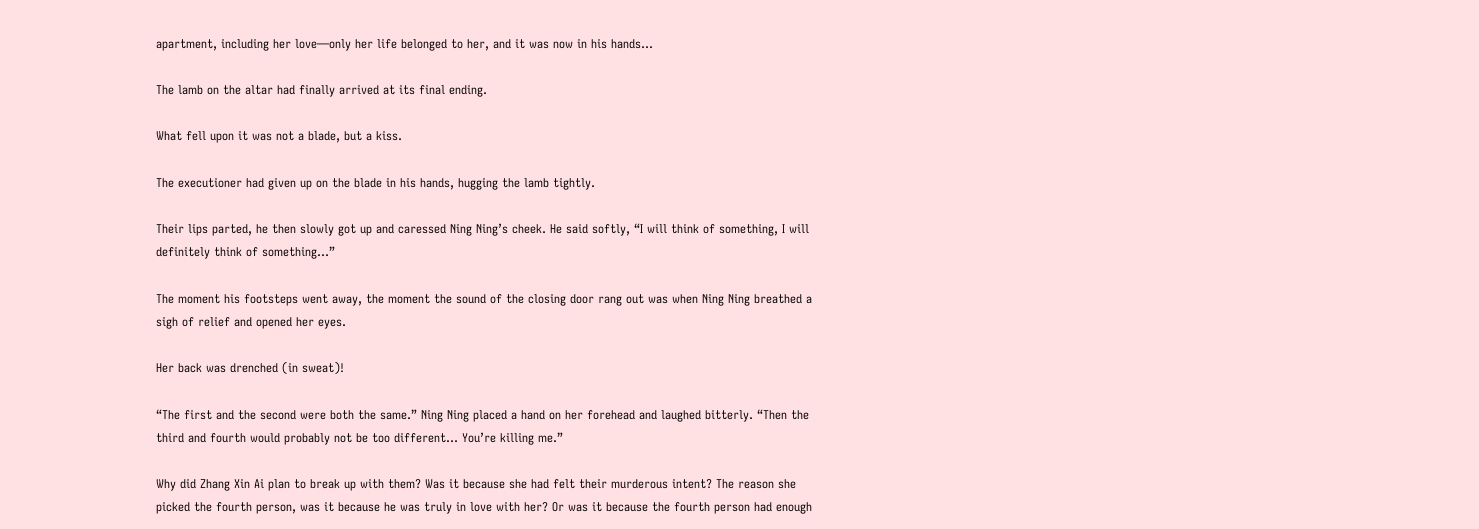apartment, including her love—only her life belonged to her, and it was now in his hands…

The lamb on the altar had finally arrived at its final ending.

What fell upon it was not a blade, but a kiss.

The executioner had given up on the blade in his hands, hugging the lamb tightly.

Their lips parted, he then slowly got up and caressed Ning Ning’s cheek. He said softly, “I will think of something, I will definitely think of something…”

The moment his footsteps went away, the moment the sound of the closing door rang out was when Ning Ning breathed a sigh of relief and opened her eyes.

Her back was drenched (in sweat)!

“The first and the second were both the same.” Ning Ning placed a hand on her forehead and laughed bitterly. “Then the third and fourth would probably not be too different… You’re killing me.”

Why did Zhang Xin Ai plan to break up with them? Was it because she had felt their murderous intent? The reason she picked the fourth person, was it because he was truly in love with her? Or was it because the fourth person had enough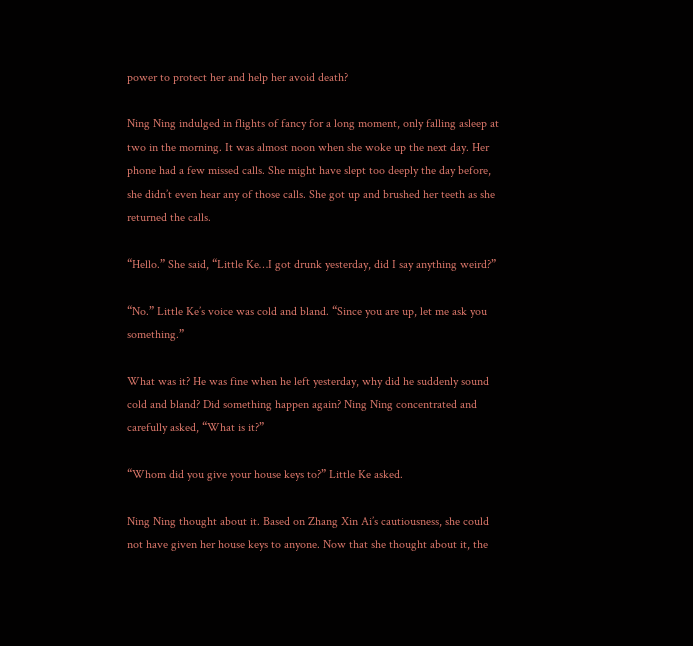power to protect her and help her avoid death?

Ning Ning indulged in flights of fancy for a long moment, only falling asleep at two in the morning. It was almost noon when she woke up the next day. Her phone had a few missed calls. She might have slept too deeply the day before, she didn’t even hear any of those calls. She got up and brushed her teeth as she returned the calls.

“Hello.” She said, “Little Ke…I got drunk yesterday, did I say anything weird?”

“No.” Little Ke’s voice was cold and bland. “Since you are up, let me ask you something.”

What was it? He was fine when he left yesterday, why did he suddenly sound cold and bland? Did something happen again? Ning Ning concentrated and carefully asked, “What is it?”

“Whom did you give your house keys to?” Little Ke asked.

Ning Ning thought about it. Based on Zhang Xin Ai’s cautiousness, she could not have given her house keys to anyone. Now that she thought about it, the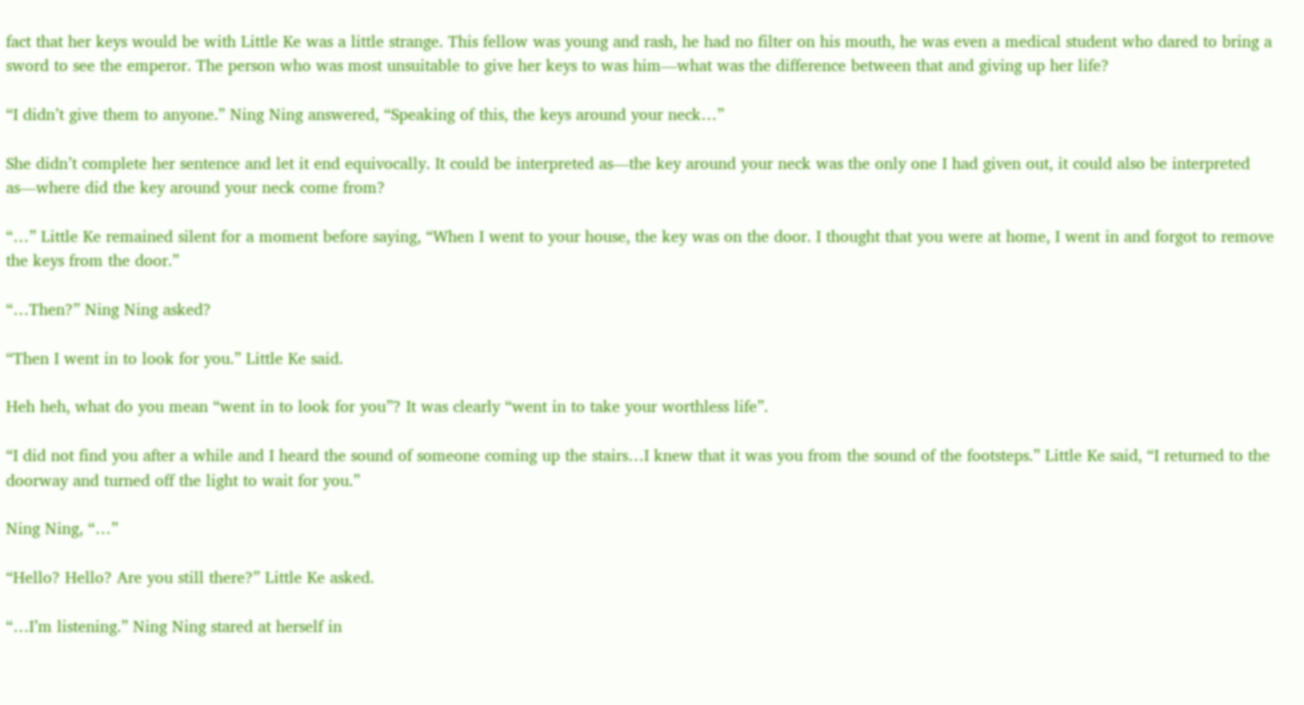fact that her keys would be with Little Ke was a little strange. This fellow was young and rash, he had no filter on his mouth, he was even a medical student who dared to bring a sword to see the emperor. The person who was most unsuitable to give her keys to was him—what was the difference between that and giving up her life?

“I didn’t give them to anyone.” Ning Ning answered, “Speaking of this, the keys around your neck…”

She didn’t complete her sentence and let it end equivocally. It could be interpreted as—the key around your neck was the only one I had given out, it could also be interpreted as—where did the key around your neck come from?

“…” Little Ke remained silent for a moment before saying, “When I went to your house, the key was on the door. I thought that you were at home, I went in and forgot to remove the keys from the door.”

“…Then?” Ning Ning asked?

“Then I went in to look for you.” Little Ke said.

Heh heh, what do you mean “went in to look for you”? It was clearly “went in to take your worthless life”.

“I did not find you after a while and I heard the sound of someone coming up the stairs…I knew that it was you from the sound of the footsteps.” Little Ke said, “I returned to the doorway and turned off the light to wait for you.”

Ning Ning, “…”

“Hello? Hello? Are you still there?” Little Ke asked.

“…I’m listening.” Ning Ning stared at herself in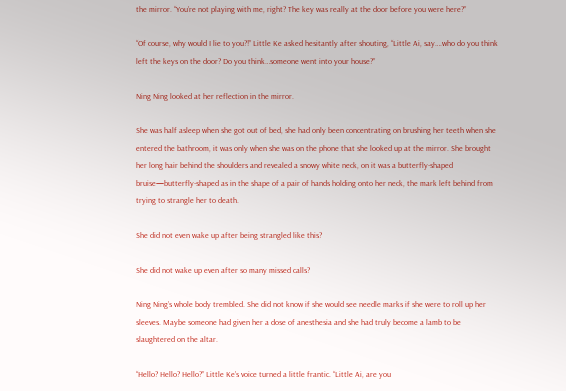the mirror. “You’re not playing with me, right? The key was really at the door before you were here?”

“Of course, why would I lie to you?!” Little Ke asked hesitantly after shouting, “Little Ai, say….who do you think left the keys on the door? Do you think…someone went into your house?”

Ning Ning looked at her reflection in the mirror.

She was half asleep when she got out of bed, she had only been concentrating on brushing her teeth when she entered the bathroom, it was only when she was on the phone that she looked up at the mirror. She brought her long hair behind the shoulders and revealed a snowy white neck, on it was a butterfly-shaped bruise—butterfly-shaped as in the shape of a pair of hands holding onto her neck, the mark left behind from trying to strangle her to death.

She did not even wake up after being strangled like this?

She did not wake up even after so many missed calls?

Ning Ning’s whole body trembled. She did not know if she would see needle marks if she were to roll up her sleeves. Maybe someone had given her a dose of anesthesia and she had truly become a lamb to be slaughtered on the altar.

“Hello? Hello? Hello?” Little Ke’s voice turned a little frantic. “Little Ai, are you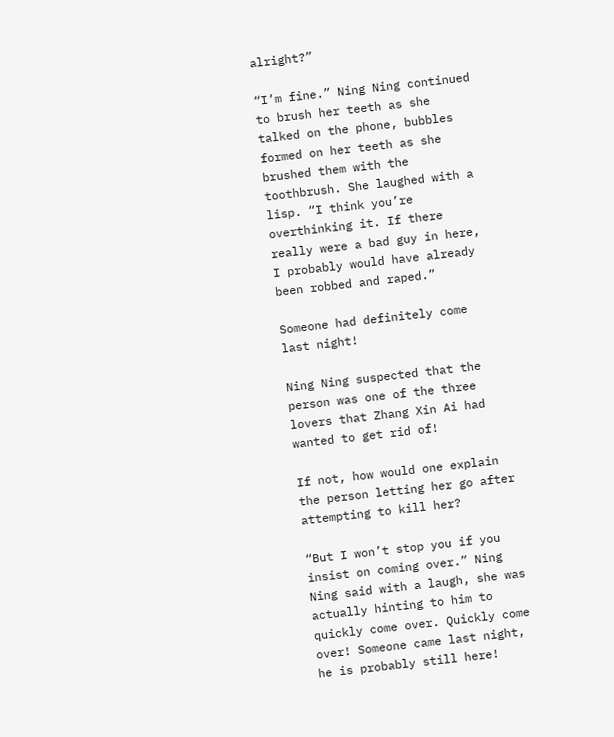alright?”

“I’m fine.” Ning Ning continued to brush her teeth as she talked on the phone, bubbles formed on her teeth as she brushed them with the toothbrush. She laughed with a lisp. “I think you’re overthinking it. If there really were a bad guy in here, I probably would have already been robbed and raped.”

Someone had definitely come last night!

Ning Ning suspected that the person was one of the three lovers that Zhang Xin Ai had wanted to get rid of!

If not, how would one explain the person letting her go after attempting to kill her?

“But I won’t stop you if you insist on coming over.” Ning Ning said with a laugh, she was actually hinting to him to quickly come over. Quickly come over! Someone came last night, he is probably still here!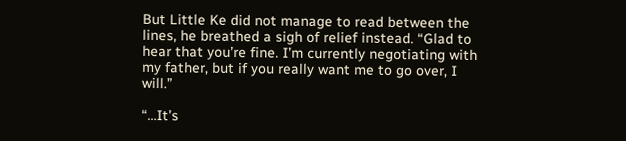But Little Ke did not manage to read between the lines, he breathed a sigh of relief instead. “Glad to hear that you’re fine. I’m currently negotiating with my father, but if you really want me to go over, I will.”

“…It’s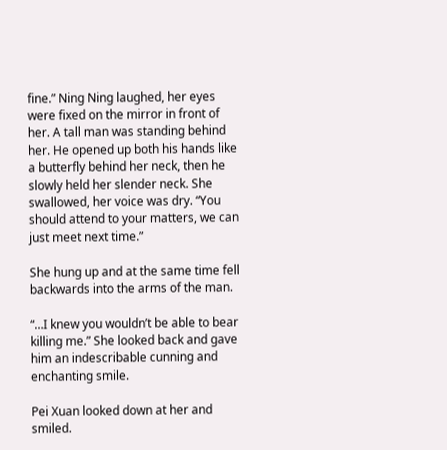fine.” Ning Ning laughed, her eyes were fixed on the mirror in front of her. A tall man was standing behind her. He opened up both his hands like a butterfly behind her neck, then he slowly held her slender neck. She swallowed, her voice was dry. “You should attend to your matters, we can just meet next time.”

She hung up and at the same time fell backwards into the arms of the man.

“…I knew you wouldn’t be able to bear killing me.” She looked back and gave him an indescribable cunning and enchanting smile.

Pei Xuan looked down at her and smiled.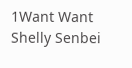1Want Want Shelly Senbei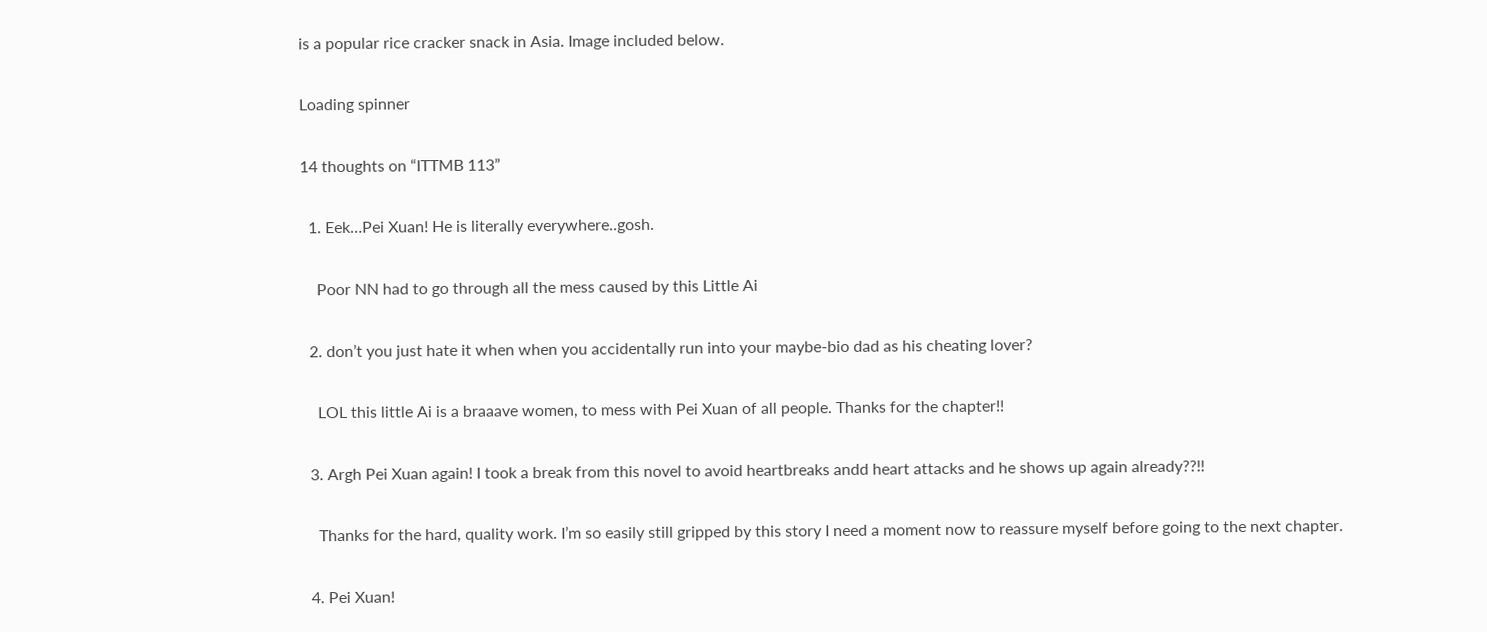is a popular rice cracker snack in Asia. Image included below.

Loading spinner

14 thoughts on “ITTMB 113”

  1. Eek…Pei Xuan! He is literally everywhere..gosh.

    Poor NN had to go through all the mess caused by this Little Ai

  2. don’t you just hate it when when you accidentally run into your maybe-bio dad as his cheating lover?

    LOL this little Ai is a braaave women, to mess with Pei Xuan of all people. Thanks for the chapter!!

  3. Argh Pei Xuan again! I took a break from this novel to avoid heartbreaks andd heart attacks and he shows up again already??!!

    Thanks for the hard, quality work. I’m so easily still gripped by this story I need a moment now to reassure myself before going to the next chapter.

  4. Pei Xuan!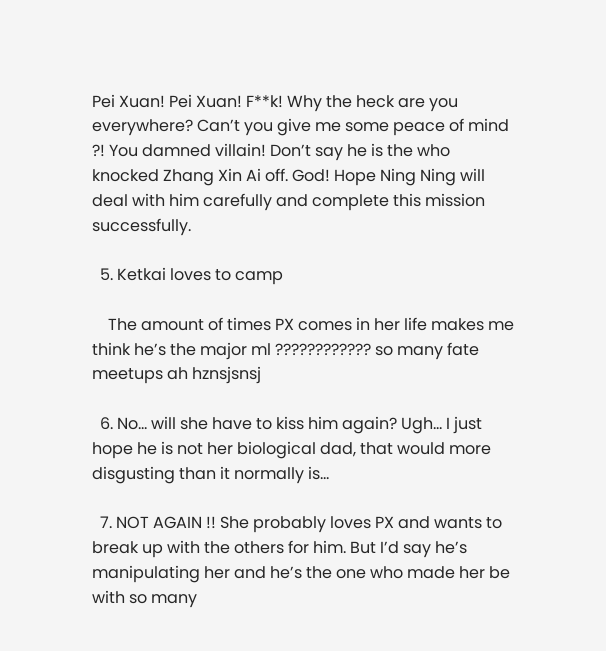Pei Xuan! Pei Xuan! F**k! Why the heck are you everywhere? Can’t you give me some peace of mind ?! You damned villain! Don’t say he is the who knocked Zhang Xin Ai off. God! Hope Ning Ning will deal with him carefully and complete this mission successfully.

  5. Ketkai loves to camp

    The amount of times PX comes in her life makes me think he’s the major ml ???????????? so many fate meetups ah hznsjsnsj

  6. No… will she have to kiss him again? Ugh… I just hope he is not her biological dad, that would more disgusting than it normally is…

  7. NOT AGAIN !! She probably loves PX and wants to break up with the others for him. But I’d say he’s manipulating her and he’s the one who made her be with so many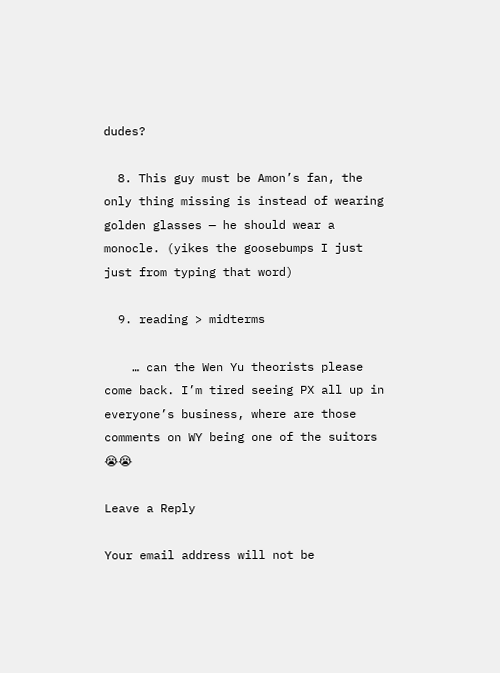dudes?

  8. This guy must be Amon’s fan, the only thing missing is instead of wearing golden glasses — he should wear a monocle. (yikes the goosebumps I just just from typing that word)

  9. reading > midterms

    … can the Wen Yu theorists please come back. I’m tired seeing PX all up in everyone’s business, where are those comments on WY being one of the suitors 😭😭

Leave a Reply

Your email address will not be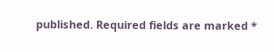published. Required fields are marked *